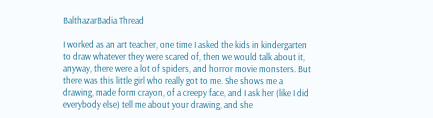BalthazarBadia Thread

I worked as an art teacher, one time I asked the kids in kindergarten to draw whatever they were scared of, then we would talk about it, anyway, there were a lot of spiders, and horror movie monsters. But there was this little girl who really got to me. She shows me a drawing, made form crayon, of a creepy face, and I ask her (like I did everybody else) tell me about your drawing, and she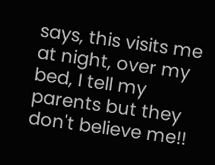says, this visits me at night, over my bed, I tell my parents but they don't believe me!!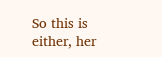So this is either, her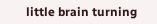little brain turning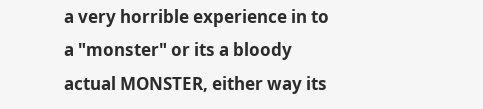a very horrible experience in to a "monster" or its a bloody actual MONSTER, either way its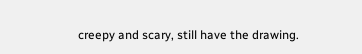creepy and scary, still have the drawing.